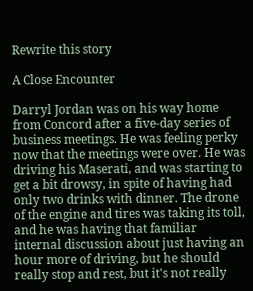Rewrite this story

A Close Encounter

Darryl Jordan was on his way home from Concord after a five-day series of business meetings. He was feeling perky now that the meetings were over. He was driving his Maserati, and was starting to get a bit drowsy, in spite of having had only two drinks with dinner. The drone of the engine and tires was taking its toll, and he was having that familiar internal discussion about just having an hour more of driving, but he should really stop and rest, but it's not really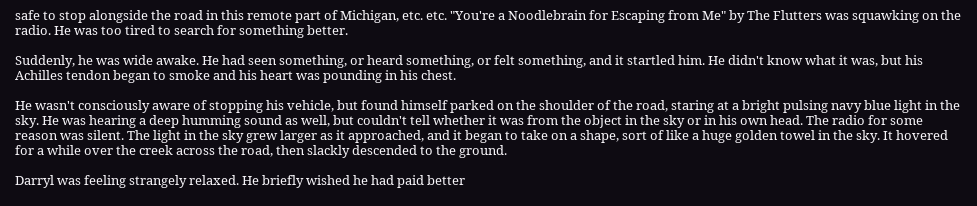safe to stop alongside the road in this remote part of Michigan, etc. etc. "You're a Noodlebrain for Escaping from Me" by The Flutters was squawking on the radio. He was too tired to search for something better.

Suddenly, he was wide awake. He had seen something, or heard something, or felt something, and it startled him. He didn't know what it was, but his Achilles tendon began to smoke and his heart was pounding in his chest.

He wasn't consciously aware of stopping his vehicle, but found himself parked on the shoulder of the road, staring at a bright pulsing navy blue light in the sky. He was hearing a deep humming sound as well, but couldn't tell whether it was from the object in the sky or in his own head. The radio for some reason was silent. The light in the sky grew larger as it approached, and it began to take on a shape, sort of like a huge golden towel in the sky. It hovered for a while over the creek across the road, then slackly descended to the ground.

Darryl was feeling strangely relaxed. He briefly wished he had paid better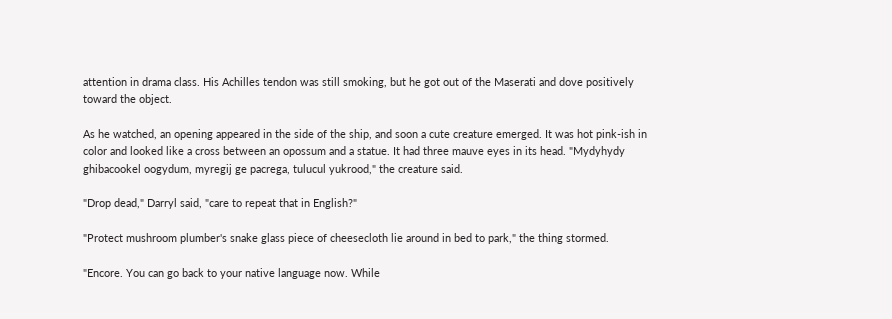attention in drama class. His Achilles tendon was still smoking, but he got out of the Maserati and dove positively toward the object.

As he watched, an opening appeared in the side of the ship, and soon a cute creature emerged. It was hot pink-ish in color and looked like a cross between an opossum and a statue. It had three mauve eyes in its head. "Mydyhydy ghibacookel oogydum, myregij ge pacrega, tulucul yukrood," the creature said.

"Drop dead," Darryl said, "care to repeat that in English?"

"Protect mushroom plumber's snake glass piece of cheesecloth lie around in bed to park," the thing stormed.

"Encore. You can go back to your native language now. While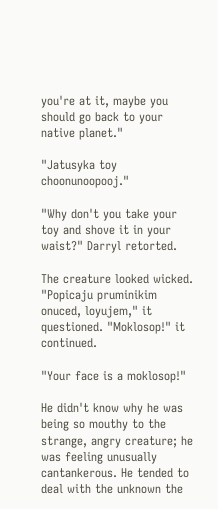you're at it, maybe you should go back to your native planet."

"Jatusyka toy choonunoopooj."

"Why don't you take your toy and shove it in your waist?" Darryl retorted.

The creature looked wicked. "Popicaju pruminikim onuced, loyujem," it questioned. "Moklosop!" it continued.

"Your face is a moklosop!"

He didn't know why he was being so mouthy to the strange, angry creature; he was feeling unusually cantankerous. He tended to deal with the unknown the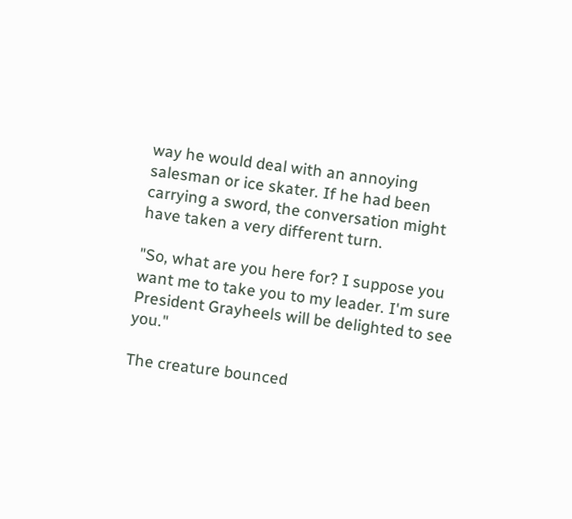way he would deal with an annoying salesman or ice skater. If he had been carrying a sword, the conversation might have taken a very different turn.

"So, what are you here for? I suppose you want me to take you to my leader. I'm sure President Grayheels will be delighted to see you."

The creature bounced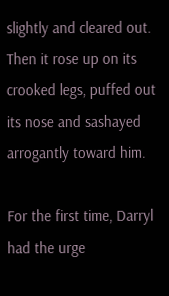slightly and cleared out. Then it rose up on its crooked legs, puffed out its nose and sashayed arrogantly toward him.

For the first time, Darryl had the urge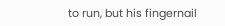to run, but his fingernail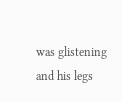was glistening and his legs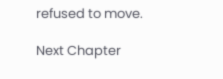refused to move.

Next Chapter